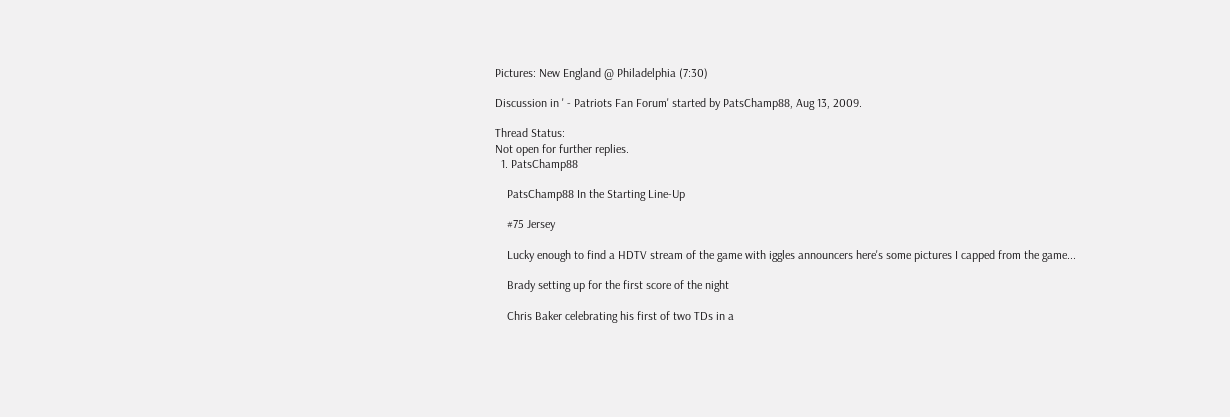Pictures: New England @ Philadelphia (7:30)

Discussion in ' - Patriots Fan Forum' started by PatsChamp88, Aug 13, 2009.

Thread Status:
Not open for further replies.
  1. PatsChamp88

    PatsChamp88 In the Starting Line-Up

    #75 Jersey

    Lucky enough to find a HDTV stream of the game with iggles announcers here's some pictures I capped from the game...

    Brady setting up for the first score of the night

    Chris Baker celebrating his first of two TDs in a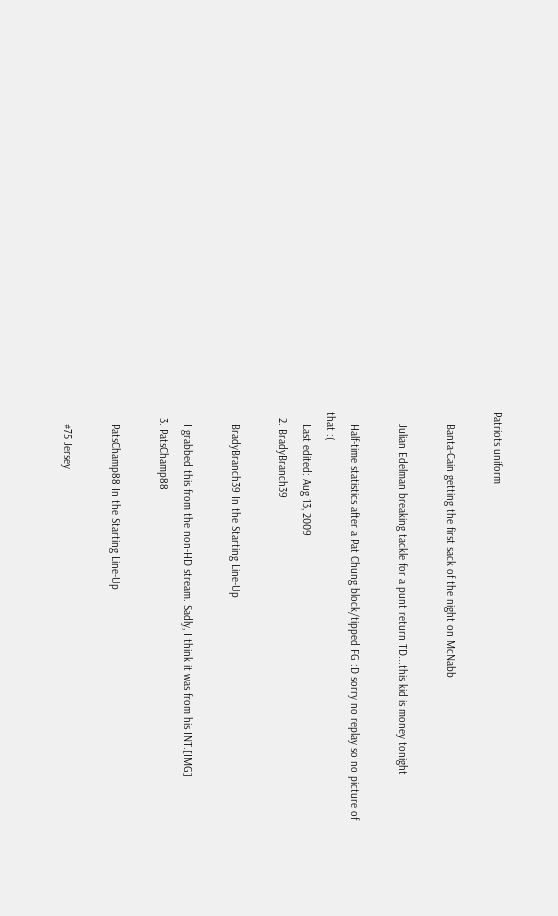Patriots uniform

    Banta-Cain getting the first sack of the night on McNabb

    Julian Edelman breaking tackle for a punt return TD...this kid is money tonight

    Half-time statistics after a Pat Chung block/tipped FG :D sorry no replay so no picture of that :(
    Last edited: Aug 13, 2009
  2. BradyBranch39

    BradyBranch39 In the Starting Line-Up

    I grabbed this from the non-HD stream. Sadly, I think it was from his INT.[IMG]
  3. PatsChamp88

    PatsChamp88 In the Starting Line-Up

    #75 Jersey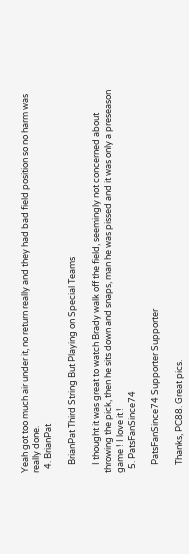Yeah got too much air under it, no return really and they had bad field position so no harm was really done.
  4. BrianPat

    BrianPat Third String But Playing on Special Teams

    I thought it was great to watch Brady walk off the field, seemingly not concerned about throwing the pick, then he sits down and snaps, man he was pissed and it was only a preseason game ! I love it !
  5. PatsFanSince74

    PatsFanSince74 Supporter Supporter

    Thanks, PC88. Great pics.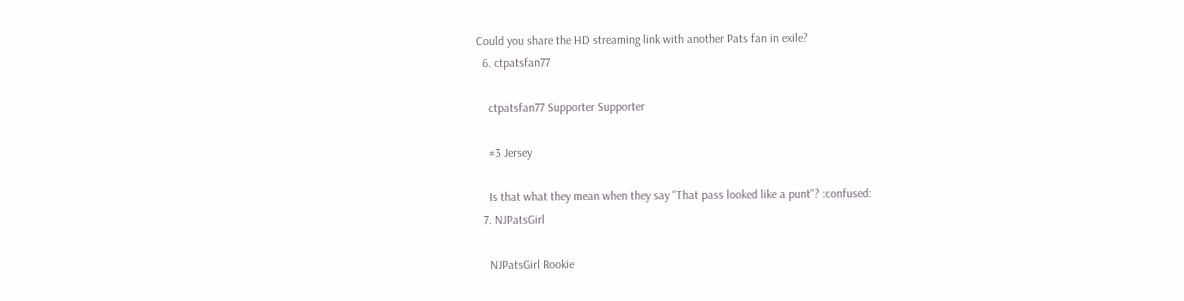Could you share the HD streaming link with another Pats fan in exile?
  6. ctpatsfan77

    ctpatsfan77 Supporter Supporter

    #3 Jersey

    Is that what they mean when they say "That pass looked like a punt"? :confused:
  7. NJPatsGirl

    NJPatsGirl Rookie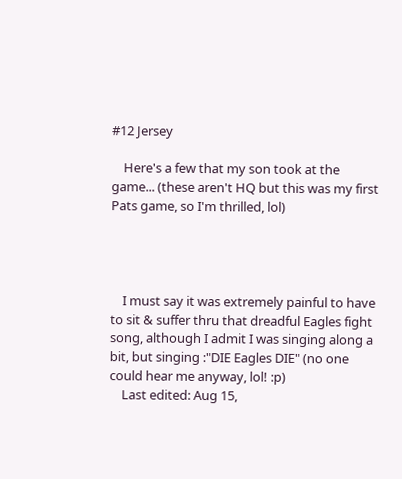#12 Jersey

    Here's a few that my son took at the game... (these aren't HQ but this was my first Pats game, so I'm thrilled, lol)




    I must say it was extremely painful to have to sit & suffer thru that dreadful Eagles fight song, although I admit I was singing along a bit, but singing :"DIE Eagles DIE" (no one could hear me anyway, lol! :p)
    Last edited: Aug 15,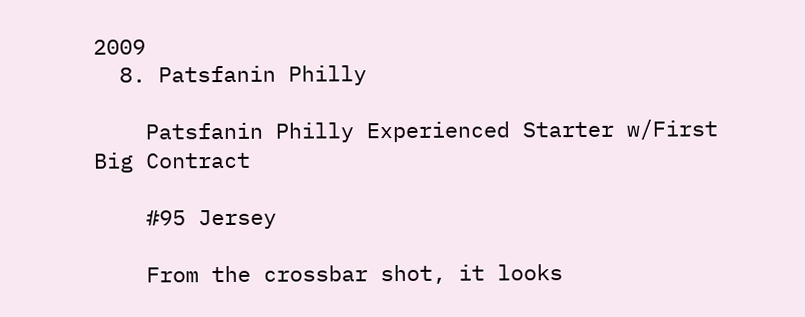2009
  8. Patsfanin Philly

    Patsfanin Philly Experienced Starter w/First Big Contract

    #95 Jersey

    From the crossbar shot, it looks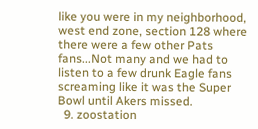like you were in my neighborhood, west end zone, section 128 where there were a few other Pats fans...Not many and we had to listen to a few drunk Eagle fans screaming like it was the Super Bowl until Akers missed.
  9. zoostation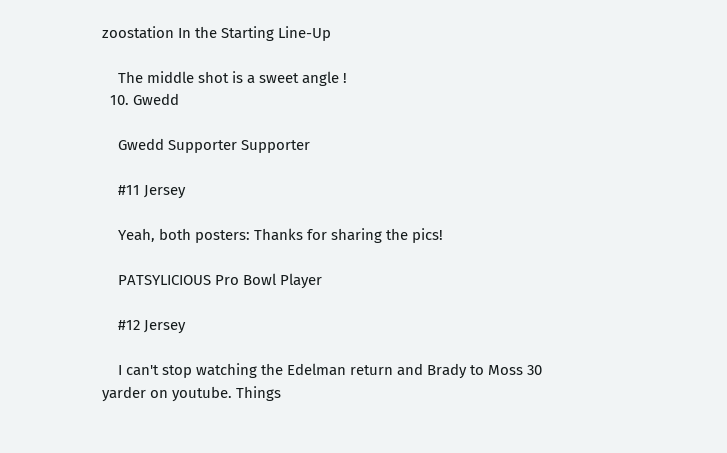zoostation In the Starting Line-Up

    The middle shot is a sweet angle !
  10. Gwedd

    Gwedd Supporter Supporter

    #11 Jersey

    Yeah, both posters: Thanks for sharing the pics!

    PATSYLICIOUS Pro Bowl Player

    #12 Jersey

    I can't stop watching the Edelman return and Brady to Moss 30 yarder on youtube. Things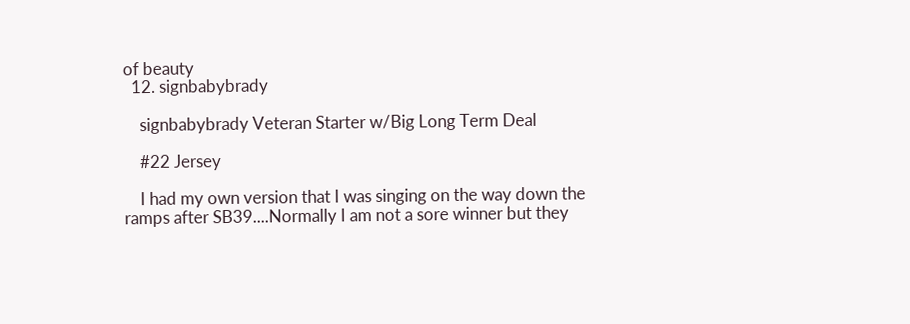of beauty
  12. signbabybrady

    signbabybrady Veteran Starter w/Big Long Term Deal

    #22 Jersey

    I had my own version that I was singing on the way down the ramps after SB39....Normally I am not a sore winner but they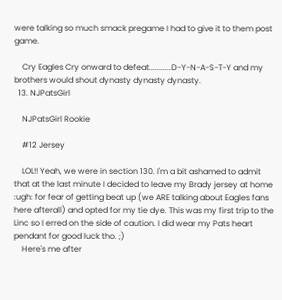were talking so much smack pregame I had to give it to them post game.

    Cry Eagles Cry onward to defeat...........D-Y-N-A-S-T-Y and my brothers would shout dynasty dynasty dynasty.
  13. NJPatsGirl

    NJPatsGirl Rookie

    #12 Jersey

    LOL!! Yeah, we were in section 130. I'm a bit ashamed to admit that at the last minute I decided to leave my Brady jersey at home :ugh: for fear of getting beat up (we ARE talking about Eagles fans here afterall) and opted for my tie dye. This was my first trip to the Linc so I erred on the side of caution. I did wear my Pats heart pendant for good luck tho. ;)
    Here's me after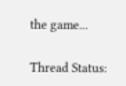the game...

Thread Status: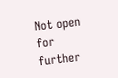Not open for further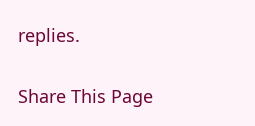replies.

Share This Page